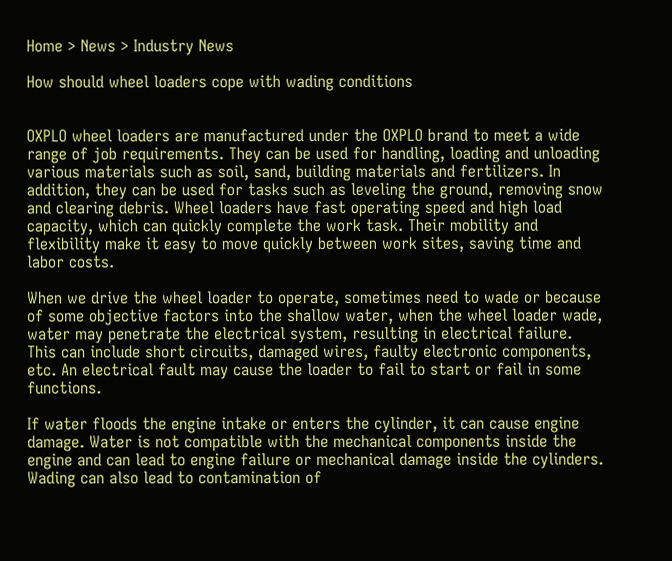Home > News > Industry News

How should wheel loaders cope with wading conditions


OXPLO wheel loaders are manufactured under the OXPLO brand to meet a wide range of job requirements. They can be used for handling, loading and unloading various materials such as soil, sand, building materials and fertilizers. In addition, they can be used for tasks such as leveling the ground, removing snow and clearing debris. Wheel loaders have fast operating speed and high load capacity, which can quickly complete the work task. Their mobility and flexibility make it easy to move quickly between work sites, saving time and labor costs.

When we drive the wheel loader to operate, sometimes need to wade or because of some objective factors into the shallow water, when the wheel loader wade, water may penetrate the electrical system, resulting in electrical failure. This can include short circuits, damaged wires, faulty electronic components, etc. An electrical fault may cause the loader to fail to start or fail in some functions.

If water floods the engine intake or enters the cylinder, it can cause engine damage. Water is not compatible with the mechanical components inside the engine and can lead to engine failure or mechanical damage inside the cylinders. Wading can also lead to contamination of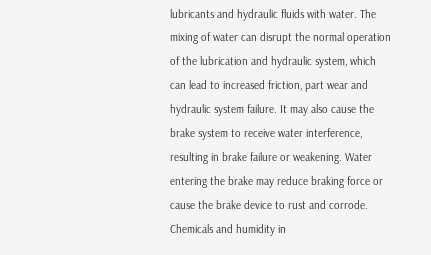lubricants and hydraulic fluids with water. The mixing of water can disrupt the normal operation of the lubrication and hydraulic system, which can lead to increased friction, part wear and hydraulic system failure. It may also cause the brake system to receive water interference, resulting in brake failure or weakening. Water entering the brake may reduce braking force or cause the brake device to rust and corrode. Chemicals and humidity in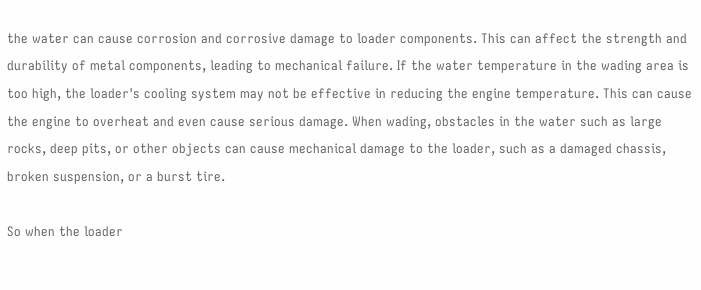the water can cause corrosion and corrosive damage to loader components. This can affect the strength and durability of metal components, leading to mechanical failure. If the water temperature in the wading area is too high, the loader's cooling system may not be effective in reducing the engine temperature. This can cause the engine to overheat and even cause serious damage. When wading, obstacles in the water such as large rocks, deep pits, or other objects can cause mechanical damage to the loader, such as a damaged chassis, broken suspension, or a burst tire.

So when the loader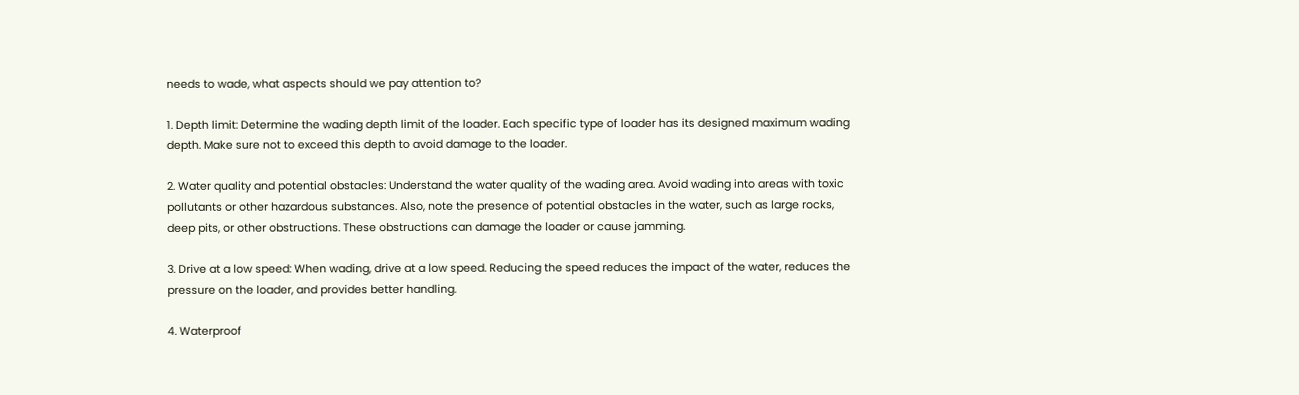needs to wade, what aspects should we pay attention to?

1. Depth limit: Determine the wading depth limit of the loader. Each specific type of loader has its designed maximum wading depth. Make sure not to exceed this depth to avoid damage to the loader.

2. Water quality and potential obstacles: Understand the water quality of the wading area. Avoid wading into areas with toxic pollutants or other hazardous substances. Also, note the presence of potential obstacles in the water, such as large rocks, deep pits, or other obstructions. These obstructions can damage the loader or cause jamming.

3. Drive at a low speed: When wading, drive at a low speed. Reducing the speed reduces the impact of the water, reduces the pressure on the loader, and provides better handling.

4. Waterproof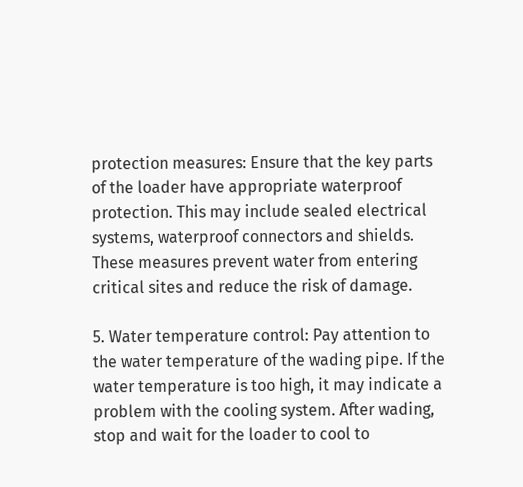protection measures: Ensure that the key parts of the loader have appropriate waterproof protection. This may include sealed electrical systems, waterproof connectors and shields. These measures prevent water from entering critical sites and reduce the risk of damage.

5. Water temperature control: Pay attention to the water temperature of the wading pipe. If the water temperature is too high, it may indicate a problem with the cooling system. After wading, stop and wait for the loader to cool to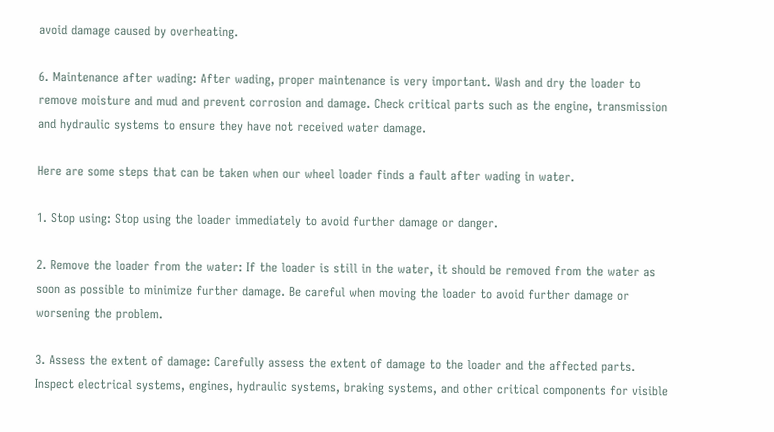avoid damage caused by overheating.

6. Maintenance after wading: After wading, proper maintenance is very important. Wash and dry the loader to remove moisture and mud and prevent corrosion and damage. Check critical parts such as the engine, transmission and hydraulic systems to ensure they have not received water damage.

Here are some steps that can be taken when our wheel loader finds a fault after wading in water.

1. Stop using: Stop using the loader immediately to avoid further damage or danger.

2. Remove the loader from the water: If the loader is still in the water, it should be removed from the water as soon as possible to minimize further damage. Be careful when moving the loader to avoid further damage or worsening the problem.

3. Assess the extent of damage: Carefully assess the extent of damage to the loader and the affected parts. Inspect electrical systems, engines, hydraulic systems, braking systems, and other critical components for visible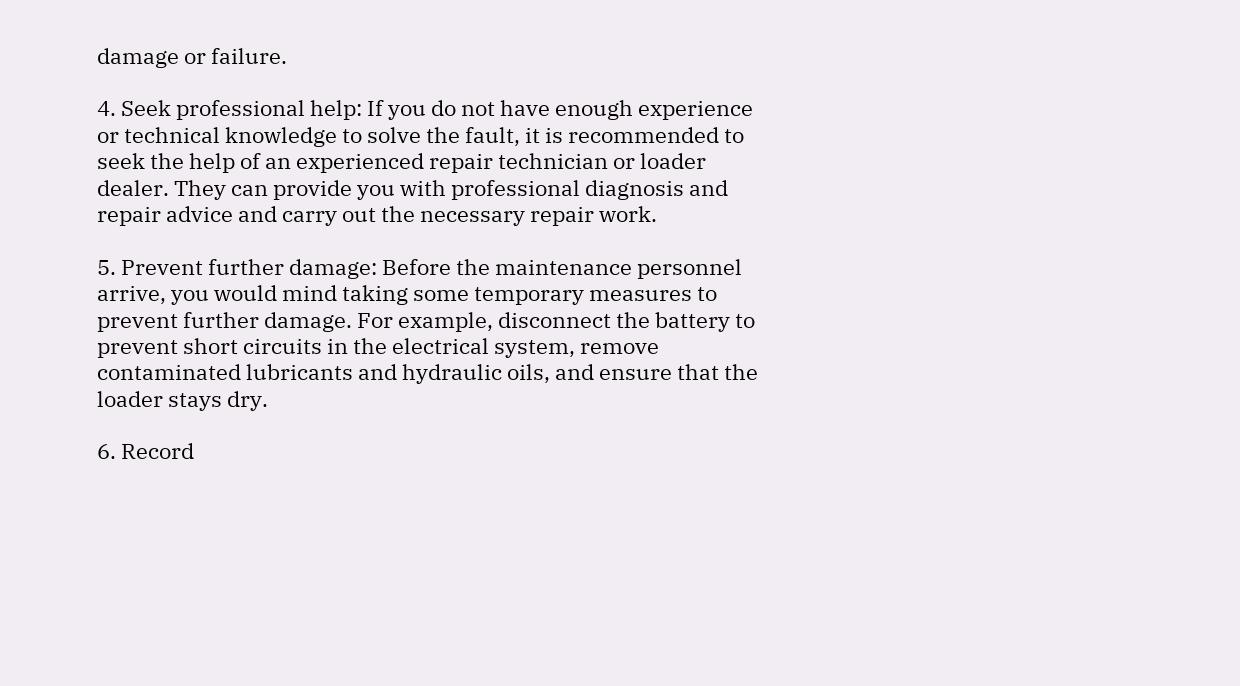damage or failure.

4. Seek professional help: If you do not have enough experience or technical knowledge to solve the fault, it is recommended to seek the help of an experienced repair technician or loader dealer. They can provide you with professional diagnosis and repair advice and carry out the necessary repair work.

5. Prevent further damage: Before the maintenance personnel arrive, you would mind taking some temporary measures to prevent further damage. For example, disconnect the battery to prevent short circuits in the electrical system, remove contaminated lubricants and hydraulic oils, and ensure that the loader stays dry.

6. Record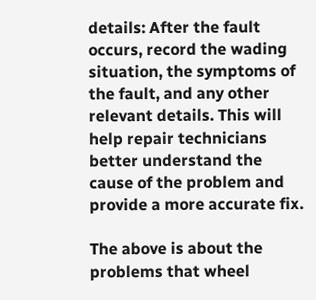details: After the fault occurs, record the wading situation, the symptoms of the fault, and any other relevant details. This will help repair technicians better understand the cause of the problem and provide a more accurate fix.

The above is about the problems that wheel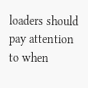loaders should pay attention to when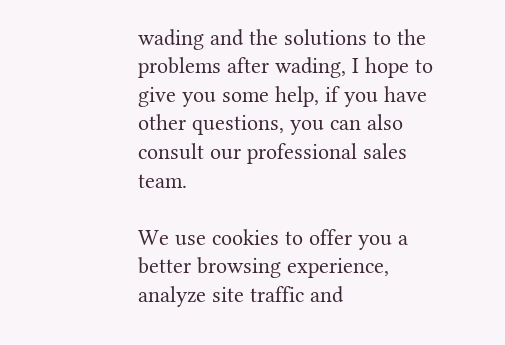wading and the solutions to the problems after wading, I hope to give you some help, if you have other questions, you can also consult our professional sales team.

We use cookies to offer you a better browsing experience, analyze site traffic and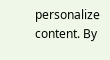personalize content. By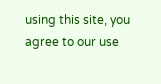using this site, you agree to our use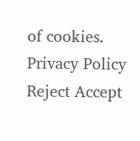of cookies. Privacy Policy
Reject Accept